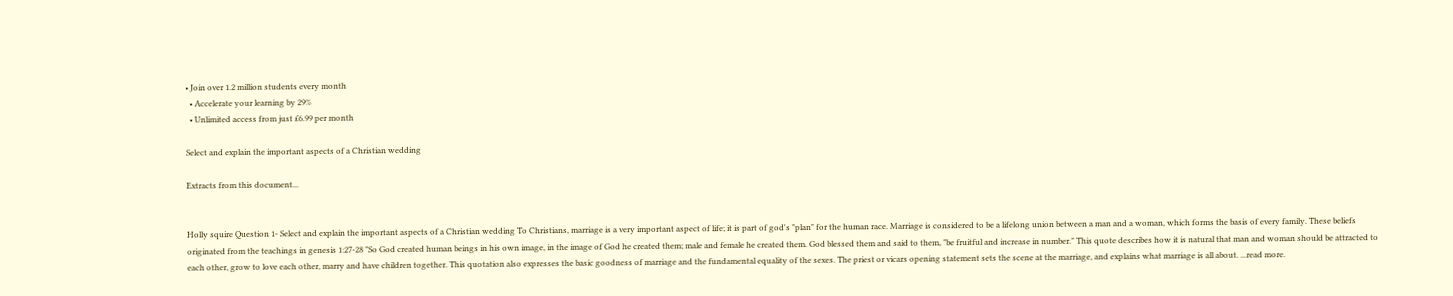• Join over 1.2 million students every month
  • Accelerate your learning by 29%
  • Unlimited access from just £6.99 per month

Select and explain the important aspects of a Christian wedding

Extracts from this document...


Holly squire Question 1- Select and explain the important aspects of a Christian wedding To Christians, marriage is a very important aspect of life; it is part of god's "plan" for the human race. Marriage is considered to be a lifelong union between a man and a woman, which forms the basis of every family. These beliefs originated from the teachings in genesis 1:27-28 "So God created human beings in his own image, in the image of God he created them; male and female he created them. God blessed them and said to them, "be fruitful and increase in number." This quote describes how it is natural that man and woman should be attracted to each other, grow to love each other, marry and have children together. This quotation also expresses the basic goodness of marriage and the fundamental equality of the sexes. The priest or vicars opening statement sets the scene at the marriage, and explains what marriage is all about. ...read more.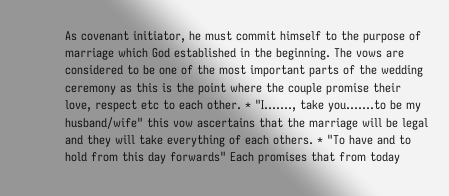As covenant initiator, he must commit himself to the purpose of marriage which God established in the beginning. The vows are considered to be one of the most important parts of the wedding ceremony as this is the point where the couple promise their love, respect etc to each other. * "I......., take you.......to be my husband/wife" this vow ascertains that the marriage will be legal and they will take everything of each others. * "To have and to hold from this day forwards" Each promises that from today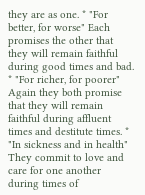they are as one. * "For better, for worse" Each promises the other that they will remain faithful during good times and bad. * "For richer, for poorer" Again they both promise that they will remain faithful during affluent times and destitute times. * "In sickness and in health" They commit to love and care for one another during times of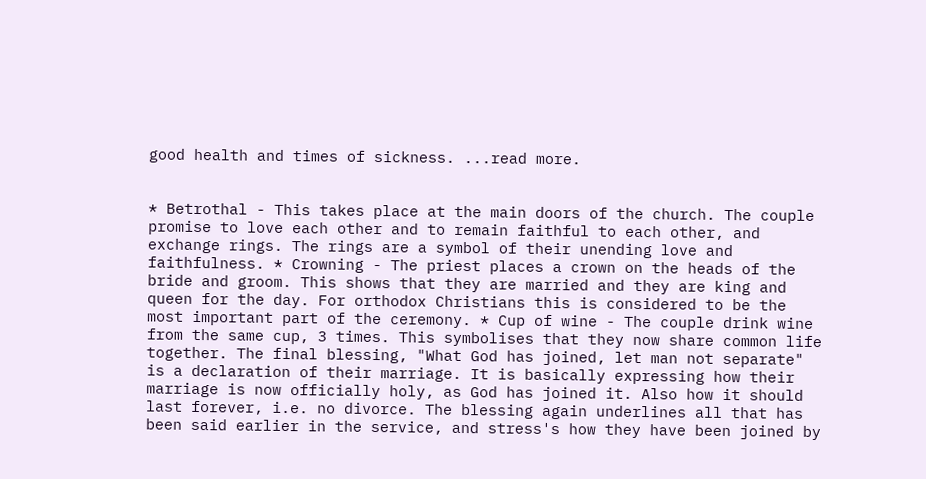good health and times of sickness. ...read more.


* Betrothal - This takes place at the main doors of the church. The couple promise to love each other and to remain faithful to each other, and exchange rings. The rings are a symbol of their unending love and faithfulness. * Crowning - The priest places a crown on the heads of the bride and groom. This shows that they are married and they are king and queen for the day. For orthodox Christians this is considered to be the most important part of the ceremony. * Cup of wine - The couple drink wine from the same cup, 3 times. This symbolises that they now share common life together. The final blessing, "What God has joined, let man not separate" is a declaration of their marriage. It is basically expressing how their marriage is now officially holy, as God has joined it. Also how it should last forever, i.e. no divorce. The blessing again underlines all that has been said earlier in the service, and stress's how they have been joined by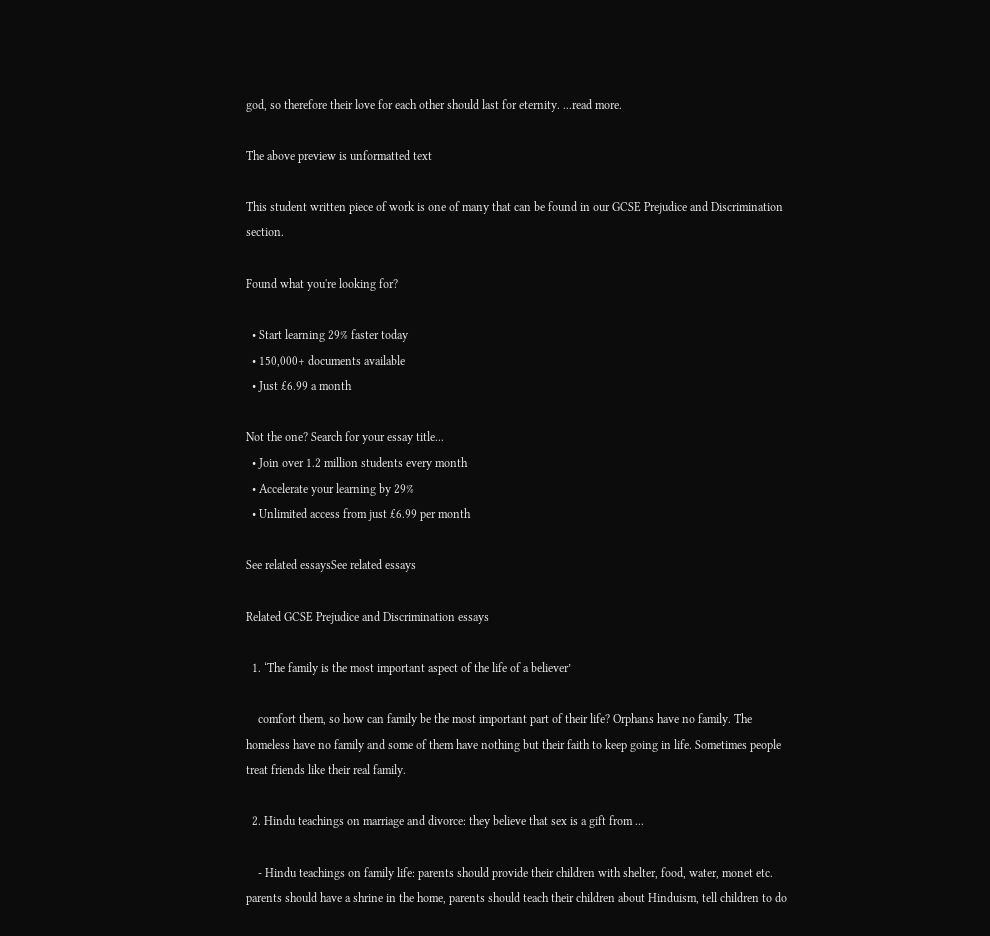god, so therefore their love for each other should last for eternity. ...read more.

The above preview is unformatted text

This student written piece of work is one of many that can be found in our GCSE Prejudice and Discrimination section.

Found what you're looking for?

  • Start learning 29% faster today
  • 150,000+ documents available
  • Just £6.99 a month

Not the one? Search for your essay title...
  • Join over 1.2 million students every month
  • Accelerate your learning by 29%
  • Unlimited access from just £6.99 per month

See related essaysSee related essays

Related GCSE Prejudice and Discrimination essays

  1. ‘The family is the most important aspect of the life of a believer’

    comfort them, so how can family be the most important part of their life? Orphans have no family. The homeless have no family and some of them have nothing but their faith to keep going in life. Sometimes people treat friends like their real family.

  2. Hindu teachings on marriage and divorce: they believe that sex is a gift from ...

    - Hindu teachings on family life: parents should provide their children with shelter, food, water, monet etc. parents should have a shrine in the home, parents should teach their children about Hinduism, tell children to do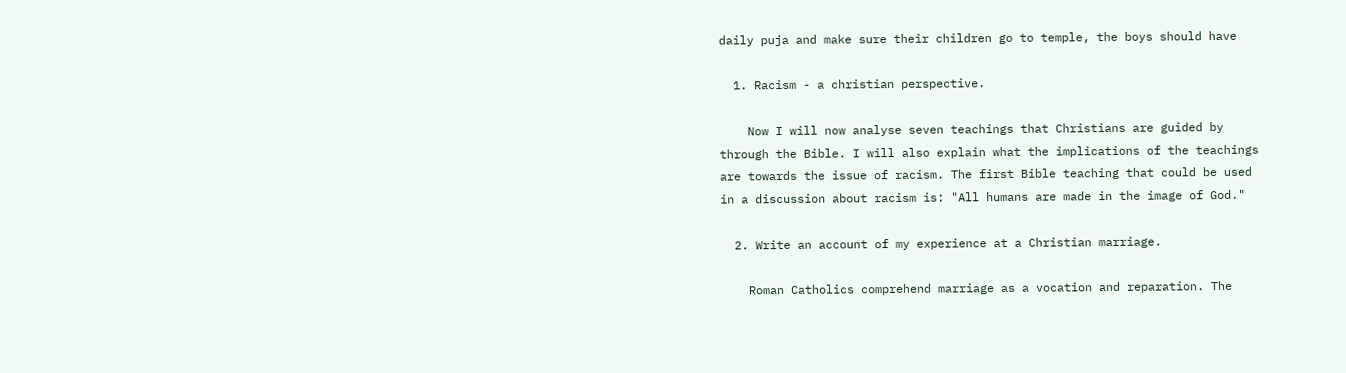daily puja and make sure their children go to temple, the boys should have

  1. Racism - a christian perspective.

    Now I will now analyse seven teachings that Christians are guided by through the Bible. I will also explain what the implications of the teachings are towards the issue of racism. The first Bible teaching that could be used in a discussion about racism is: "All humans are made in the image of God."

  2. Write an account of my experience at a Christian marriage.

    Roman Catholics comprehend marriage as a vocation and reparation. The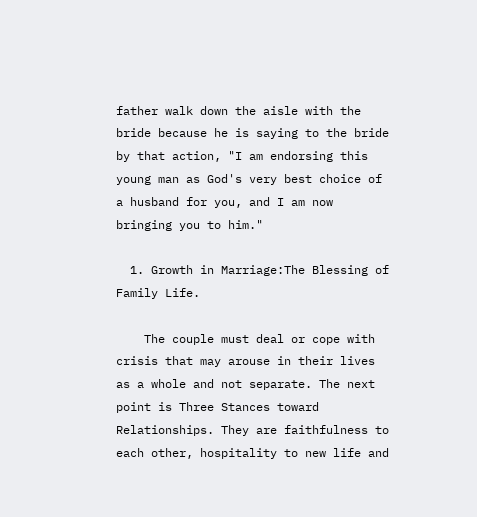father walk down the aisle with the bride because he is saying to the bride by that action, "I am endorsing this young man as God's very best choice of a husband for you, and I am now bringing you to him."

  1. Growth in Marriage:The Blessing of Family Life.

    The couple must deal or cope with crisis that may arouse in their lives as a whole and not separate. The next point is Three Stances toward Relationships. They are faithfulness to each other, hospitality to new life and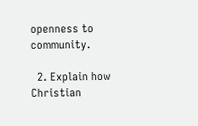openness to community.

  2. Explain how Christian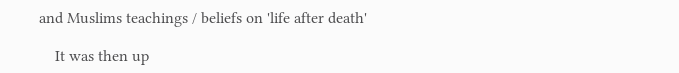and Muslims teachings / beliefs on 'life after death'

    It was then up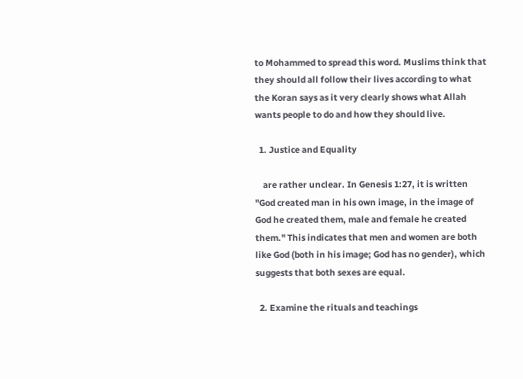to Mohammed to spread this word. Muslims think that they should all follow their lives according to what the Koran says as it very clearly shows what Allah wants people to do and how they should live.

  1. Justice and Equality

    are rather unclear. In Genesis 1:27, it is written "God created man in his own image, in the image of God he created them, male and female he created them." This indicates that men and women are both like God (both in his image; God has no gender), which suggests that both sexes are equal.

  2. Examine the rituals and teachings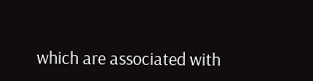which are associated with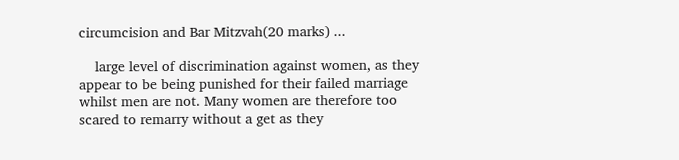circumcision and Bar Mitzvah(20 marks) ...

    large level of discrimination against women, as they appear to be being punished for their failed marriage whilst men are not. Many women are therefore too scared to remarry without a get as they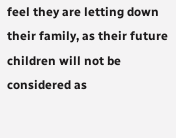feel they are letting down their family, as their future children will not be considered as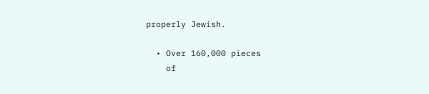properly Jewish.

  • Over 160,000 pieces
    of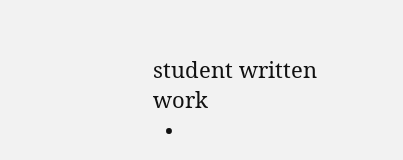student written work
  •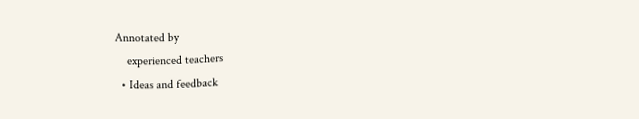Annotated by
    experienced teachers
  • Ideas and feedback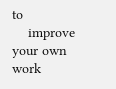to
    improve your own work